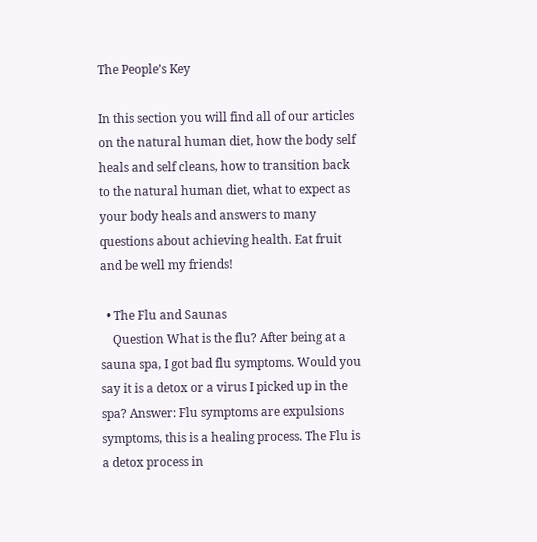The People’s Key

In this section you will find all of our articles on the natural human diet, how the body self heals and self cleans, how to transition back to the natural human diet, what to expect as your body heals and answers to many questions about achieving health. Eat fruit and be well my friends!

  • The Flu and Saunas
    Question What is the flu? After being at a sauna spa, I got bad flu symptoms. Would you say it is a detox or a virus I picked up in the spa? Answer: Flu symptoms are expulsions symptoms, this is a healing process. The Flu is a detox process in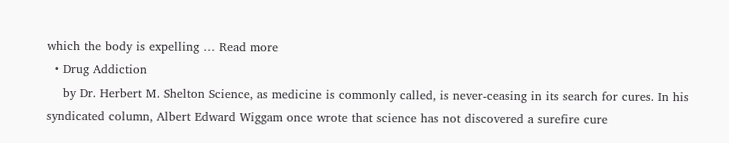which the body is expelling … Read more
  • Drug Addiction
    by Dr. Herbert M. Shelton Science, as medicine is commonly called, is never-ceasing in its search for cures. In his syndicated column, Albert Edward Wiggam once wrote that science has not discovered a surefire cure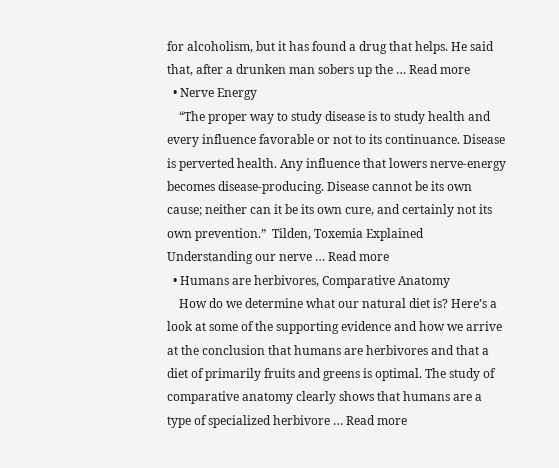for alcoholism, but it has found a drug that helps. He said that, after a drunken man sobers up the … Read more
  • Nerve Energy
    “The proper way to study disease is to study health and every influence favorable or not to its continuance. Disease is perverted health. Any influence that lowers nerve-energy becomes disease-producing. Disease cannot be its own cause; neither can it be its own cure, and certainly not its own prevention.”  Tilden, Toxemia Explained Understanding our nerve … Read more
  • Humans are herbivores, Comparative Anatomy
    How do we determine what our natural diet is? Here’s a look at some of the supporting evidence and how we arrive at the conclusion that humans are herbivores and that a diet of primarily fruits and greens is optimal. The study of comparative anatomy clearly shows that humans are a type of specialized herbivore … Read more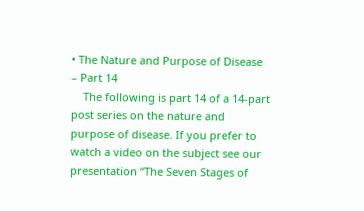• The Nature and Purpose of Disease – Part 14
    The following is part 14 of a 14-part post series on the nature and purpose of disease. If you prefer to watch a video on the subject see our presentation “The Seven Stages of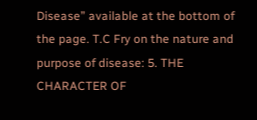Disease” available at the bottom of the page. T.C Fry on the nature and purpose of disease: 5. THE CHARACTER OF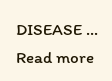DISEASE … Read more